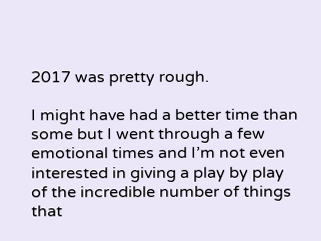2017 was pretty rough.

I might have had a better time than some but I went through a few emotional times and I’m not even interested in giving a play by play of the incredible number of things that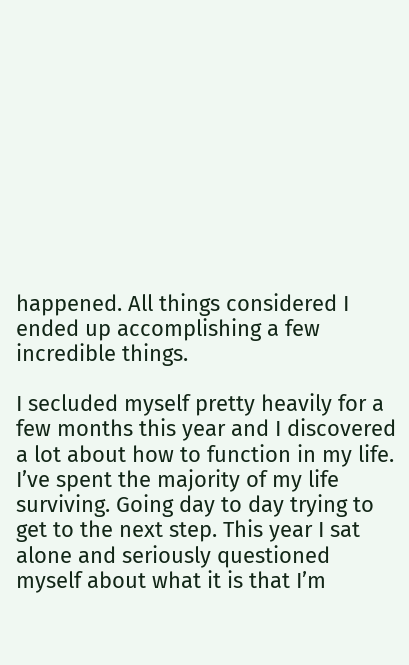happened. All things considered I ended up accomplishing a few incredible things.

I secluded myself pretty heavily for a few months this year and I discovered a lot about how to function in my life. I’ve spent the majority of my life surviving. Going day to day trying to get to the next step. This year I sat alone and seriously questioned myself about what it is that I’m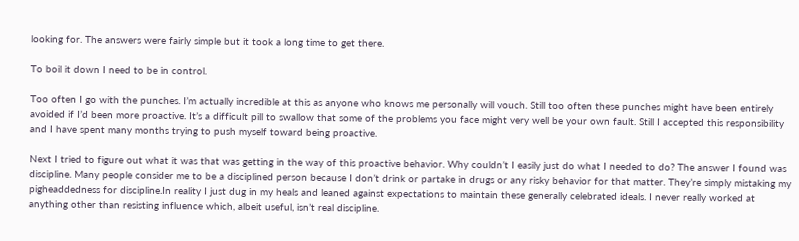looking for. The answers were fairly simple but it took a long time to get there.

To boil it down I need to be in control.

Too often I go with the punches. I’m actually incredible at this as anyone who knows me personally will vouch. Still too often these punches might have been entirely avoided if I’d been more proactive. It’s a difficult pill to swallow that some of the problems you face might very well be your own fault. Still I accepted this responsibility and I have spent many months trying to push myself toward being proactive.

Next I tried to figure out what it was that was getting in the way of this proactive behavior. Why couldn’t I easily just do what I needed to do? The answer I found was discipline. Many people consider me to be a disciplined person because I don’t drink or partake in drugs or any risky behavior for that matter. They’re simply mistaking my pigheaddedness for discipline.In reality I just dug in my heals and leaned against expectations to maintain these generally celebrated ideals. I never really worked at anything other than resisting influence which, albeit useful, isn’t real discipline.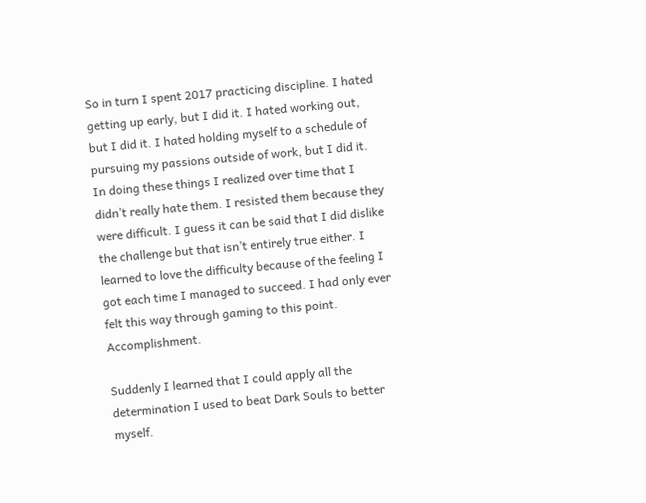So in turn I spent 2017 practicing discipline. I hated getting up early, but I did it. I hated working out, but I did it. I hated holding myself to a schedule of pursuing my passions outside of work, but I did it. In doing these things I realized over time that I didn’t really hate them. I resisted them because they were difficult. I guess it can be said that I did dislike the challenge but that isn’t entirely true either. I learned to love the difficulty because of the feeling I got each time I managed to succeed. I had only ever felt this way through gaming to this point. Accomplishment.

Suddenly I learned that I could apply all the determination I used to beat Dark Souls to better myself.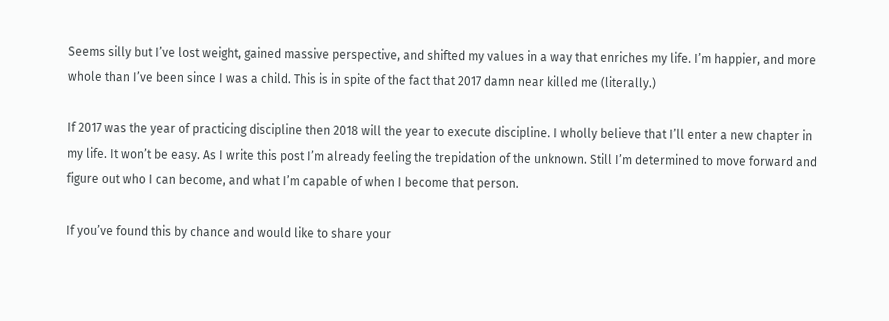Seems silly but I’ve lost weight, gained massive perspective, and shifted my values in a way that enriches my life. I’m happier, and more whole than I’ve been since I was a child. This is in spite of the fact that 2017 damn near killed me (literally.)

If 2017 was the year of practicing discipline then 2018 will the year to execute discipline. I wholly believe that I’ll enter a new chapter in my life. It won’t be easy. As I write this post I’m already feeling the trepidation of the unknown. Still I’m determined to move forward and figure out who I can become, and what I’m capable of when I become that person.

If you’ve found this by chance and would like to share your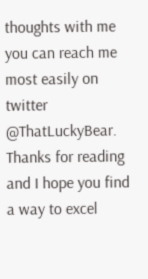thoughts with me you can reach me most easily on twitter @ThatLuckyBear. Thanks for reading and I hope you find a way to excel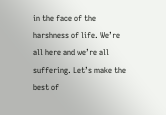in the face of the harshness of life. We’re all here and we’re all suffering. Let’s make the best of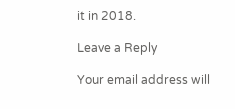it in 2018.

Leave a Reply

Your email address will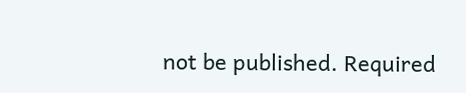not be published. Required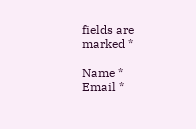fields are marked *

Name *
Email *